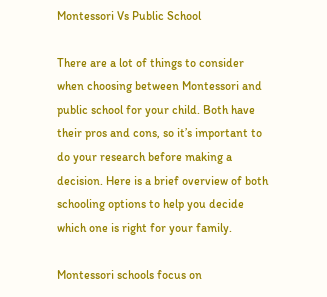Montessori Vs Public School

There are a lot of things to consider when choosing between Montessori and public school for your child. Both have their pros and cons, so it’s important to do your research before making a decision. Here is a brief overview of both schooling options to help you decide which one is right for your family.

Montessori schools focus on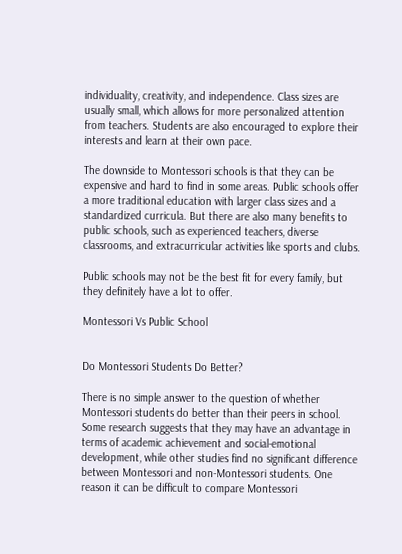individuality, creativity, and independence. Class sizes are usually small, which allows for more personalized attention from teachers. Students are also encouraged to explore their interests and learn at their own pace.

The downside to Montessori schools is that they can be expensive and hard to find in some areas. Public schools offer a more traditional education with larger class sizes and a standardized curricula. But there are also many benefits to public schools, such as experienced teachers, diverse classrooms, and extracurricular activities like sports and clubs.

Public schools may not be the best fit for every family, but they definitely have a lot to offer.

Montessori Vs Public School


Do Montessori Students Do Better?

There is no simple answer to the question of whether Montessori students do better than their peers in school. Some research suggests that they may have an advantage in terms of academic achievement and social-emotional development, while other studies find no significant difference between Montessori and non-Montessori students. One reason it can be difficult to compare Montessori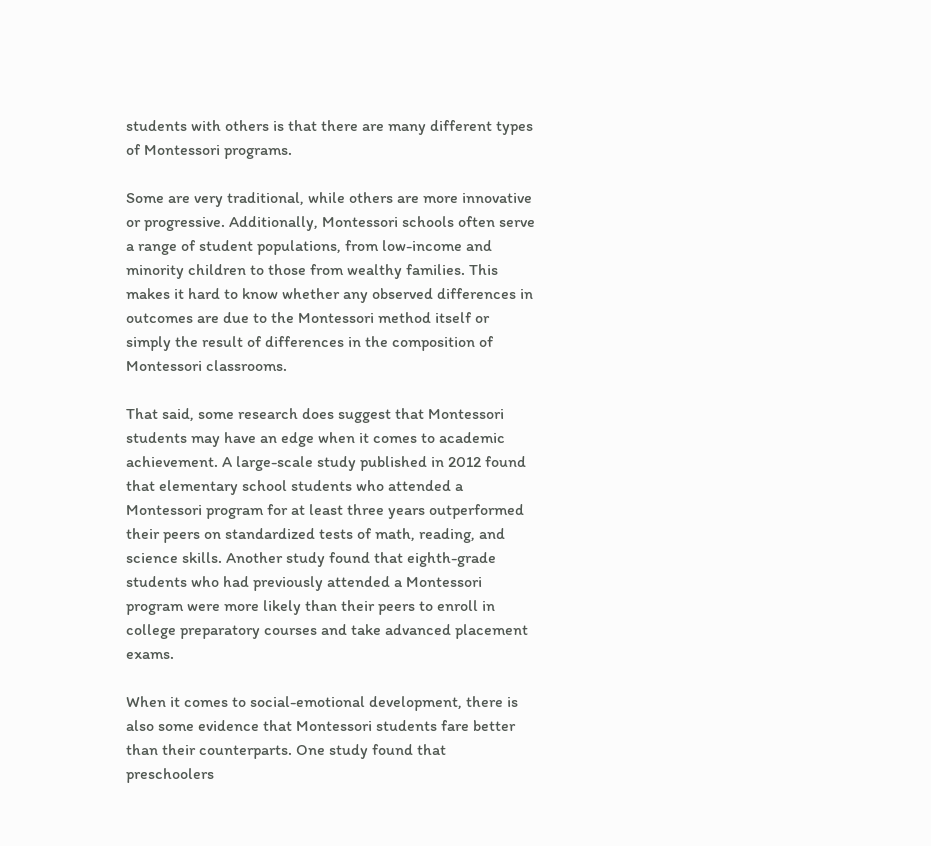students with others is that there are many different types of Montessori programs.

Some are very traditional, while others are more innovative or progressive. Additionally, Montessori schools often serve a range of student populations, from low-income and minority children to those from wealthy families. This makes it hard to know whether any observed differences in outcomes are due to the Montessori method itself or simply the result of differences in the composition of Montessori classrooms.

That said, some research does suggest that Montessori students may have an edge when it comes to academic achievement. A large-scale study published in 2012 found that elementary school students who attended a Montessori program for at least three years outperformed their peers on standardized tests of math, reading, and science skills. Another study found that eighth-grade students who had previously attended a Montessori program were more likely than their peers to enroll in college preparatory courses and take advanced placement exams.

When it comes to social-emotional development, there is also some evidence that Montessori students fare better than their counterparts. One study found that preschoolers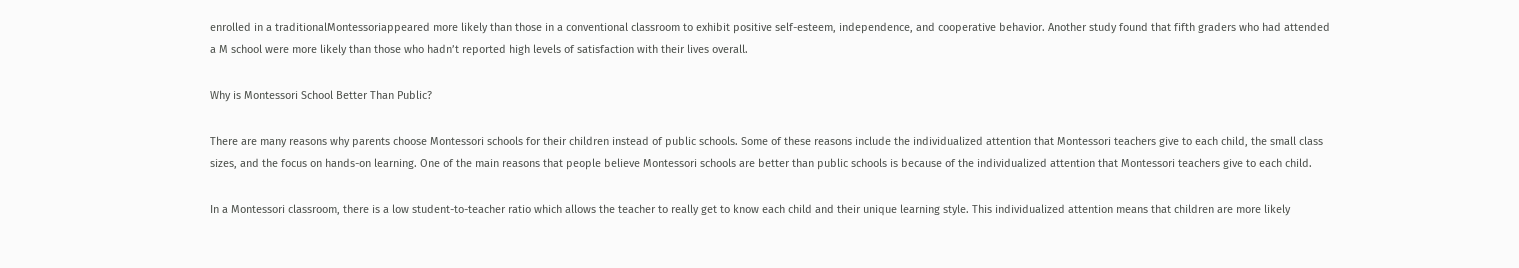enrolled in a traditionalMontessoriappeared more likely than those in a conventional classroom to exhibit positive self-esteem, independence, and cooperative behavior. Another study found that fifth graders who had attended a M school were more likely than those who hadn’t reported high levels of satisfaction with their lives overall.

Why is Montessori School Better Than Public?

There are many reasons why parents choose Montessori schools for their children instead of public schools. Some of these reasons include the individualized attention that Montessori teachers give to each child, the small class sizes, and the focus on hands-on learning. One of the main reasons that people believe Montessori schools are better than public schools is because of the individualized attention that Montessori teachers give to each child.

In a Montessori classroom, there is a low student-to-teacher ratio which allows the teacher to really get to know each child and their unique learning style. This individualized attention means that children are more likely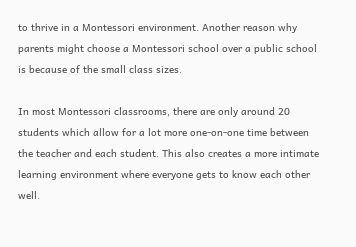to thrive in a Montessori environment. Another reason why parents might choose a Montessori school over a public school is because of the small class sizes.

In most Montessori classrooms, there are only around 20 students which allow for a lot more one-on-one time between the teacher and each student. This also creates a more intimate learning environment where everyone gets to know each other well.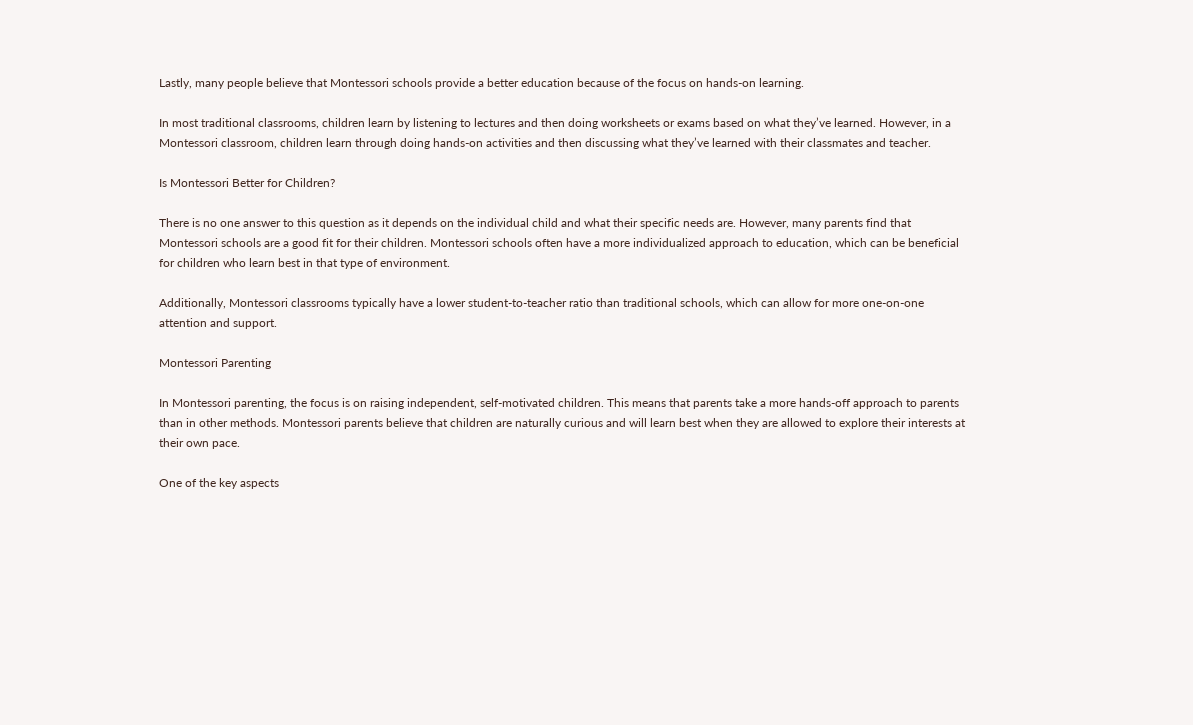Lastly, many people believe that Montessori schools provide a better education because of the focus on hands-on learning.

In most traditional classrooms, children learn by listening to lectures and then doing worksheets or exams based on what they’ve learned. However, in a Montessori classroom, children learn through doing hands-on activities and then discussing what they’ve learned with their classmates and teacher.

Is Montessori Better for Children?

There is no one answer to this question as it depends on the individual child and what their specific needs are. However, many parents find that Montessori schools are a good fit for their children. Montessori schools often have a more individualized approach to education, which can be beneficial for children who learn best in that type of environment.

Additionally, Montessori classrooms typically have a lower student-to-teacher ratio than traditional schools, which can allow for more one-on-one attention and support.

Montessori Parenting

In Montessori parenting, the focus is on raising independent, self-motivated children. This means that parents take a more hands-off approach to parents than in other methods. Montessori parents believe that children are naturally curious and will learn best when they are allowed to explore their interests at their own pace.

One of the key aspects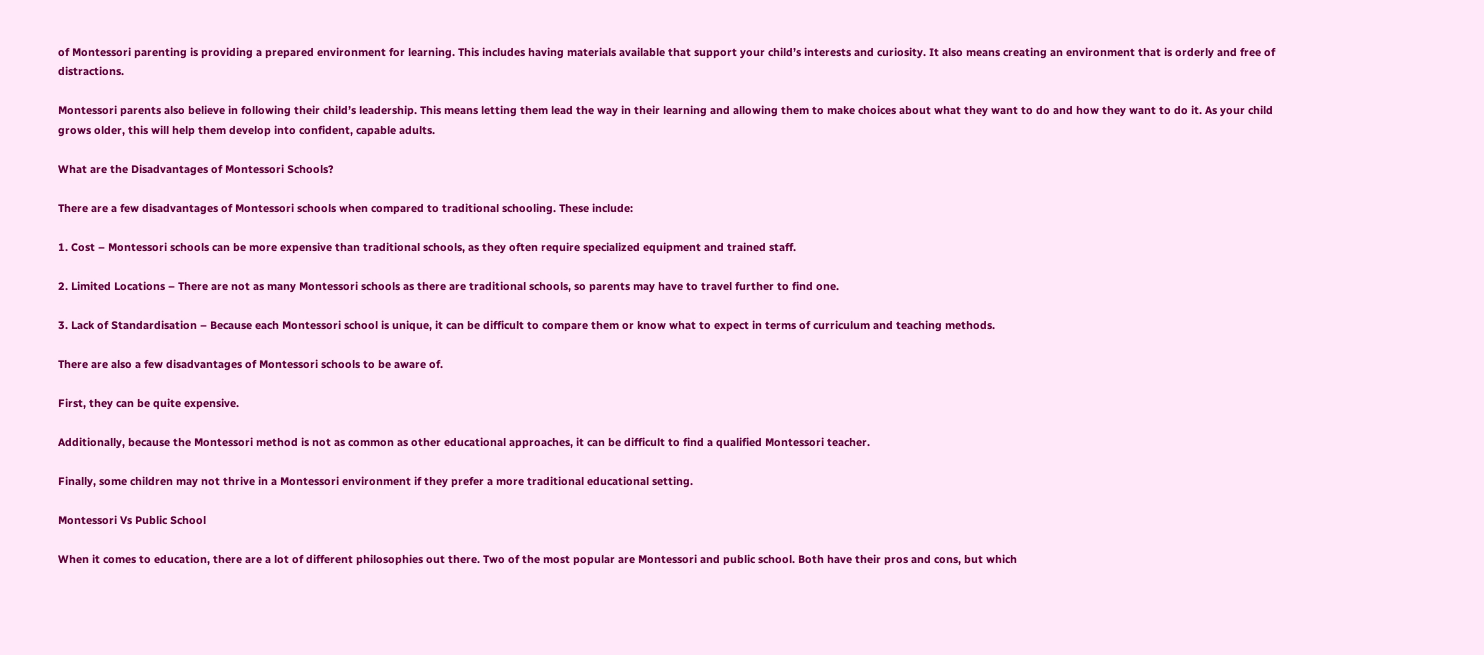of Montessori parenting is providing a prepared environment for learning. This includes having materials available that support your child’s interests and curiosity. It also means creating an environment that is orderly and free of distractions.

Montessori parents also believe in following their child’s leadership. This means letting them lead the way in their learning and allowing them to make choices about what they want to do and how they want to do it. As your child grows older, this will help them develop into confident, capable adults.

What are the Disadvantages of Montessori Schools?

There are a few disadvantages of Montessori schools when compared to traditional schooling. These include:

1. Cost – Montessori schools can be more expensive than traditional schools, as they often require specialized equipment and trained staff.

2. Limited Locations – There are not as many Montessori schools as there are traditional schools, so parents may have to travel further to find one.

3. Lack of Standardisation – Because each Montessori school is unique, it can be difficult to compare them or know what to expect in terms of curriculum and teaching methods.

There are also a few disadvantages of Montessori schools to be aware of.

First, they can be quite expensive.

Additionally, because the Montessori method is not as common as other educational approaches, it can be difficult to find a qualified Montessori teacher.

Finally, some children may not thrive in a Montessori environment if they prefer a more traditional educational setting.

Montessori Vs Public School

When it comes to education, there are a lot of different philosophies out there. Two of the most popular are Montessori and public school. Both have their pros and cons, but which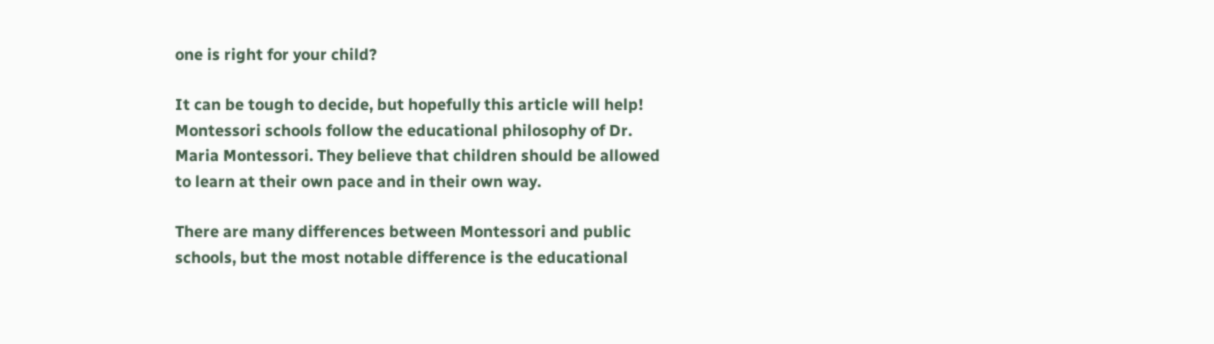one is right for your child?

It can be tough to decide, but hopefully this article will help! Montessori schools follow the educational philosophy of Dr. Maria Montessori. They believe that children should be allowed to learn at their own pace and in their own way.

There are many differences between Montessori and public schools, but the most notable difference is the educational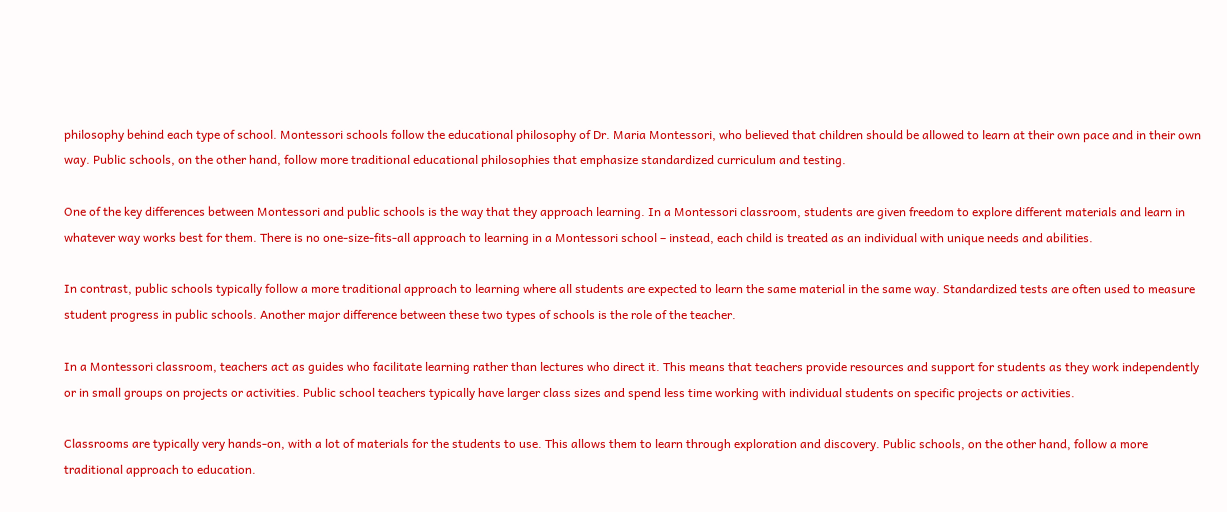philosophy behind each type of school. Montessori schools follow the educational philosophy of Dr. Maria Montessori, who believed that children should be allowed to learn at their own pace and in their own way. Public schools, on the other hand, follow more traditional educational philosophies that emphasize standardized curriculum and testing.

One of the key differences between Montessori and public schools is the way that they approach learning. In a Montessori classroom, students are given freedom to explore different materials and learn in whatever way works best for them. There is no one-size-fits-all approach to learning in a Montessori school – instead, each child is treated as an individual with unique needs and abilities.

In contrast, public schools typically follow a more traditional approach to learning where all students are expected to learn the same material in the same way. Standardized tests are often used to measure student progress in public schools. Another major difference between these two types of schools is the role of the teacher.

In a Montessori classroom, teachers act as guides who facilitate learning rather than lectures who direct it. This means that teachers provide resources and support for students as they work independently or in small groups on projects or activities. Public school teachers typically have larger class sizes and spend less time working with individual students on specific projects or activities.

Classrooms are typically very hands-on, with a lot of materials for the students to use. This allows them to learn through exploration and discovery. Public schools, on the other hand, follow a more traditional approach to education.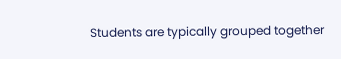Students are typically grouped together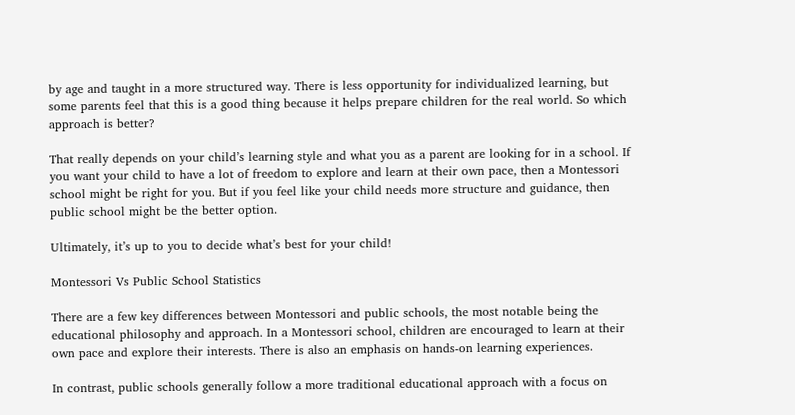by age and taught in a more structured way. There is less opportunity for individualized learning, but some parents feel that this is a good thing because it helps prepare children for the real world. So which approach is better?

That really depends on your child’s learning style and what you as a parent are looking for in a school. If you want your child to have a lot of freedom to explore and learn at their own pace, then a Montessori school might be right for you. But if you feel like your child needs more structure and guidance, then public school might be the better option.

Ultimately, it’s up to you to decide what’s best for your child!

Montessori Vs Public School Statistics

There are a few key differences between Montessori and public schools, the most notable being the educational philosophy and approach. In a Montessori school, children are encouraged to learn at their own pace and explore their interests. There is also an emphasis on hands-on learning experiences.

In contrast, public schools generally follow a more traditional educational approach with a focus on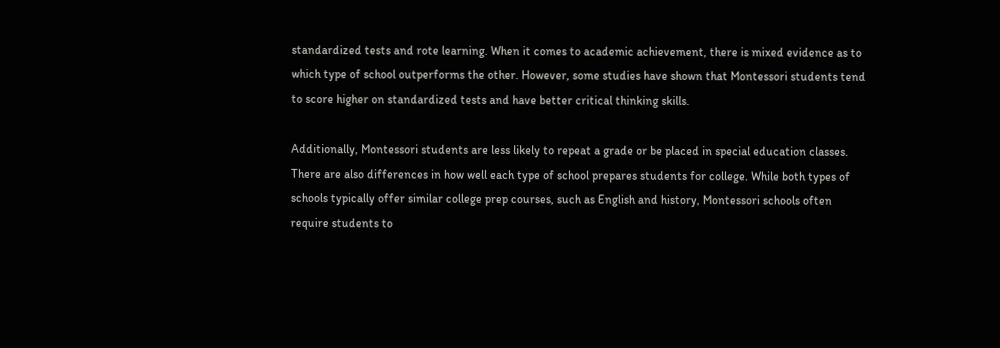standardized tests and rote learning. When it comes to academic achievement, there is mixed evidence as to which type of school outperforms the other. However, some studies have shown that Montessori students tend to score higher on standardized tests and have better critical thinking skills.

Additionally, Montessori students are less likely to repeat a grade or be placed in special education classes. There are also differences in how well each type of school prepares students for college. While both types of schools typically offer similar college prep courses, such as English and history, Montessori schools often require students to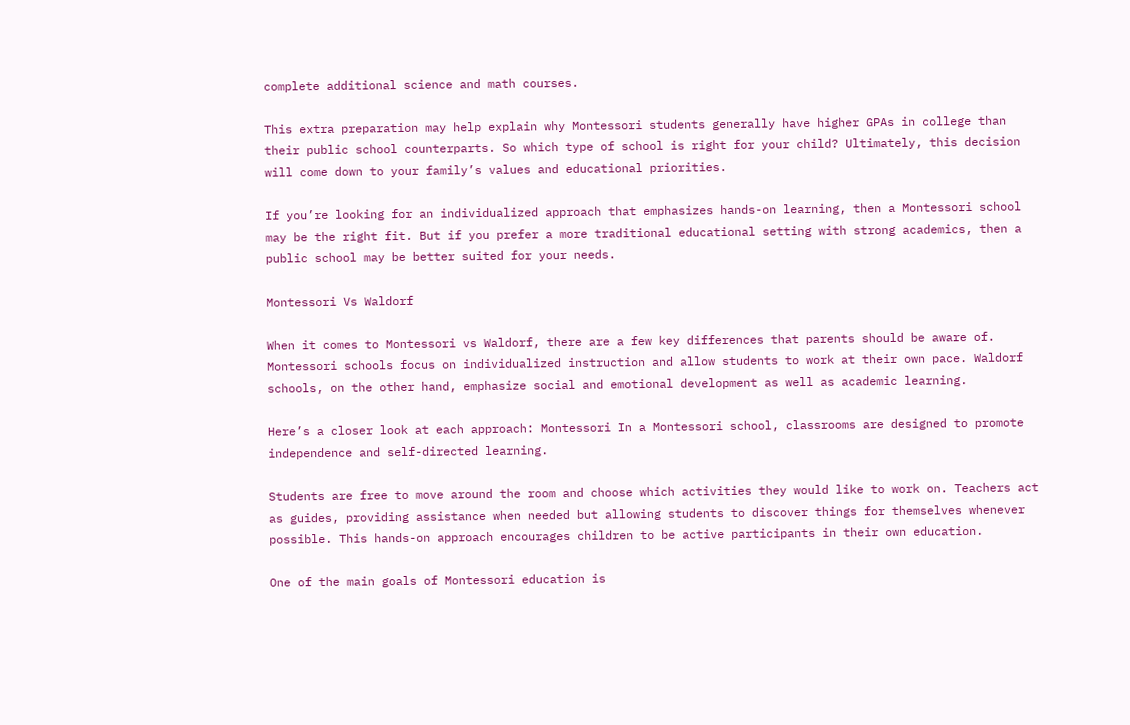complete additional science and math courses.

This extra preparation may help explain why Montessori students generally have higher GPAs in college than their public school counterparts. So which type of school is right for your child? Ultimately, this decision will come down to your family’s values and educational priorities.

If you’re looking for an individualized approach that emphasizes hands-on learning, then a Montessori school may be the right fit. But if you prefer a more traditional educational setting with strong academics, then a public school may be better suited for your needs.

Montessori Vs Waldorf

When it comes to Montessori vs Waldorf, there are a few key differences that parents should be aware of. Montessori schools focus on individualized instruction and allow students to work at their own pace. Waldorf schools, on the other hand, emphasize social and emotional development as well as academic learning.

Here’s a closer look at each approach: Montessori In a Montessori school, classrooms are designed to promote independence and self-directed learning.

Students are free to move around the room and choose which activities they would like to work on. Teachers act as guides, providing assistance when needed but allowing students to discover things for themselves whenever possible. This hands-on approach encourages children to be active participants in their own education.

One of the main goals of Montessori education is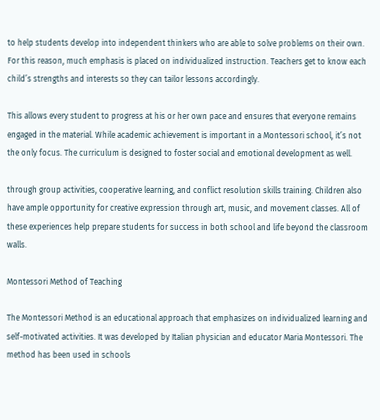to help students develop into independent thinkers who are able to solve problems on their own. For this reason, much emphasis is placed on individualized instruction. Teachers get to know each child’s strengths and interests so they can tailor lessons accordingly.

This allows every student to progress at his or her own pace and ensures that everyone remains engaged in the material. While academic achievement is important in a Montessori school, it’s not the only focus. The curriculum is designed to foster social and emotional development as well.

through group activities, cooperative learning, and conflict resolution skills training. Children also have ample opportunity for creative expression through art, music, and movement classes. All of these experiences help prepare students for success in both school and life beyond the classroom walls.

Montessori Method of Teaching

The Montessori Method is an educational approach that emphasizes on individualized learning and self-motivated activities. It was developed by Italian physician and educator Maria Montessori. The method has been used in schools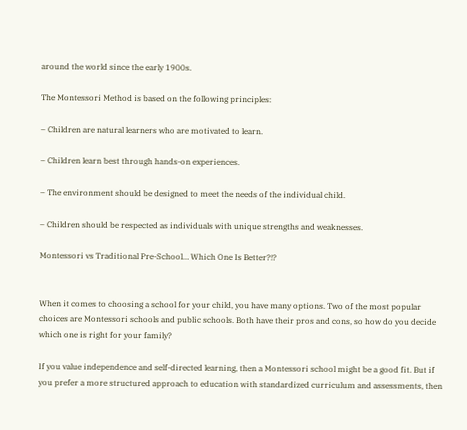around the world since the early 1900s.

The Montessori Method is based on the following principles:

– Children are natural learners who are motivated to learn.

– Children learn best through hands-on experiences.

– The environment should be designed to meet the needs of the individual child.

– Children should be respected as individuals with unique strengths and weaknesses.

Montessori vs Traditional Pre-School… Which One Is Better?!?


When it comes to choosing a school for your child, you have many options. Two of the most popular choices are Montessori schools and public schools. Both have their pros and cons, so how do you decide which one is right for your family?

If you value independence and self-directed learning, then a Montessori school might be a good fit. But if you prefer a more structured approach to education with standardized curriculum and assessments, then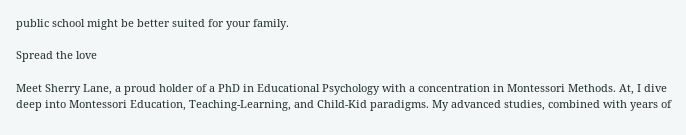public school might be better suited for your family.

Spread the love

Meet Sherry Lane, a proud holder of a PhD in Educational Psychology with a concentration in Montessori Methods. At, I dive deep into Montessori Education, Teaching-Learning, and Child-Kid paradigms. My advanced studies, combined with years of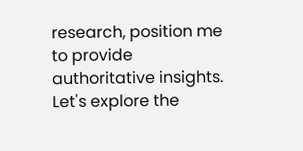research, position me to provide authoritative insights. Let's explore the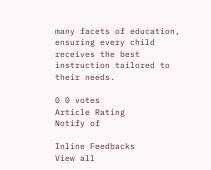many facets of education, ensuring every child receives the best instruction tailored to their needs.

0 0 votes
Article Rating
Notify of

Inline Feedbacks
View all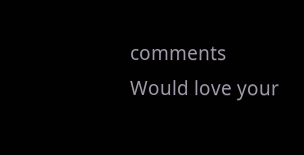comments
Would love your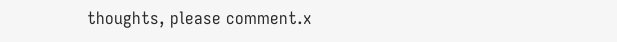thoughts, please comment.x